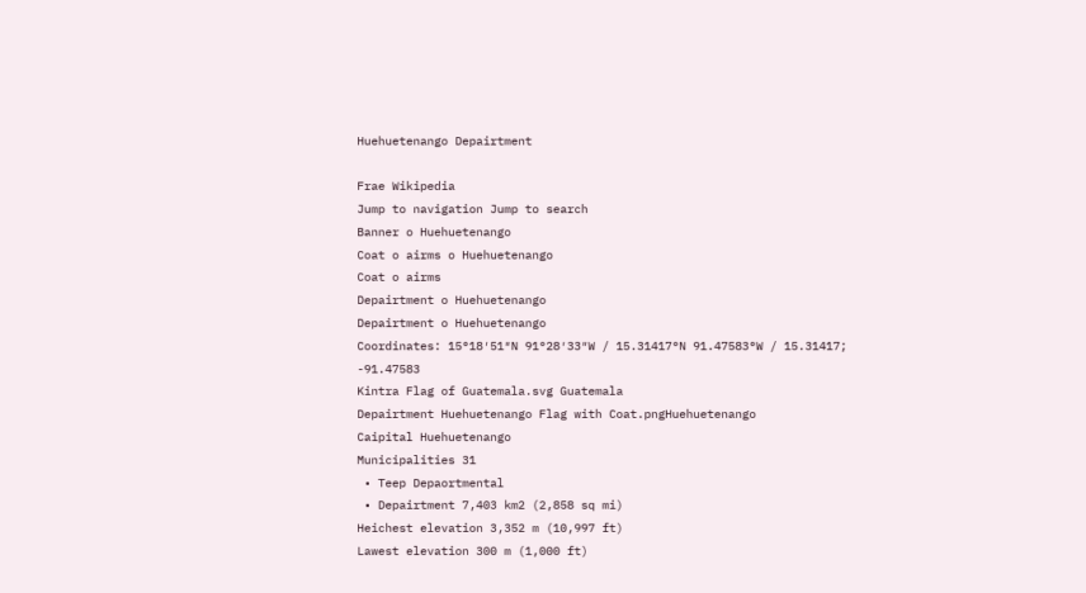Huehuetenango Depairtment

Frae Wikipedia
Jump to navigation Jump to search
Banner o Huehuetenango
Coat o airms o Huehuetenango
Coat o airms
Depairtment o Huehuetenango
Depairtment o Huehuetenango
Coordinates: 15°18′51″N 91°28′33″W / 15.31417°N 91.47583°W / 15.31417; -91.47583
Kintra Flag of Guatemala.svg Guatemala
Depairtment Huehuetenango Flag with Coat.pngHuehuetenango
Caipital Huehuetenango
Municipalities 31
 • Teep Depaortmental
 • Depairtment 7,403 km2 (2,858 sq mi)
Heichest elevation 3,352 m (10,997 ft)
Lawest elevation 300 m (1,000 ft)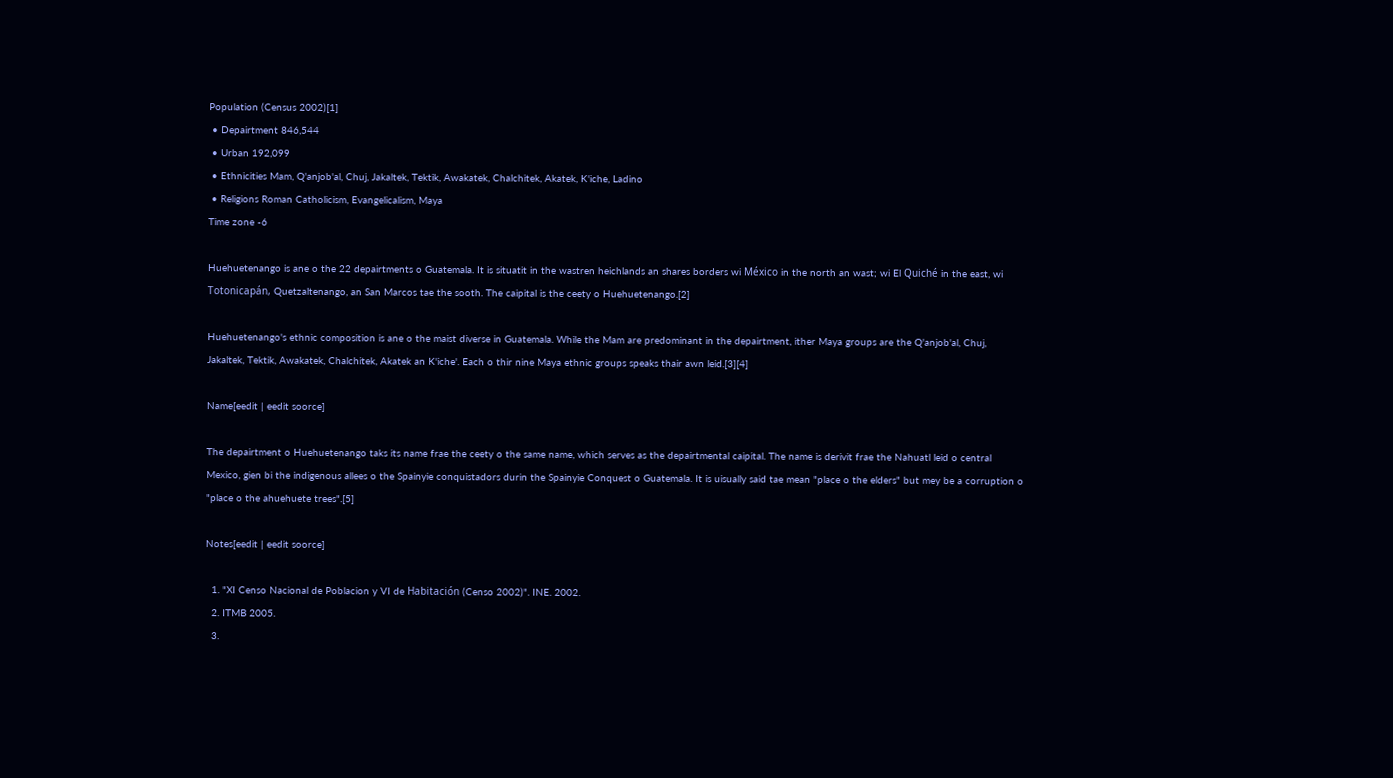Population (Census 2002)[1]
 • Depairtment 846,544
 • Urban 192,099
 • Ethnicities Mam, Q'anjob'al, Chuj, Jakaltek, Tektik, Awakatek, Chalchitek, Akatek, K'iche, Ladino
 • Religions Roman Catholicism, Evangelicalism, Maya
Time zone -6

Huehuetenango is ane o the 22 depairtments o Guatemala. It is situatit in the wastren heichlands an shares borders wi México in the north an wast; wi El Quiché in the east, wi Totonicapán, Quetzaltenango, an San Marcos tae the sooth. The caipital is the ceety o Huehuetenango.[2]

Huehuetenango's ethnic composition is ane o the maist diverse in Guatemala. While the Mam are predominant in the depairtment, ither Maya groups are the Q'anjob'al, Chuj, Jakaltek, Tektik, Awakatek, Chalchitek, Akatek an K'iche'. Each o thir nine Maya ethnic groups speaks thair awn leid.[3][4]

Name[eedit | eedit soorce]

The depairtment o Huehuetenango taks its name frae the ceety o the same name, which serves as the depairtmental caipital. The name is derivit frae the Nahuatl leid o central Mexico, gien bi the indigenous allees o the Spainyie conquistadors durin the Spainyie Conquest o Guatemala. It is uisually said tae mean "place o the elders" but mey be a corruption o "place o the ahuehuete trees".[5]

Notes[eedit | eedit soorce]

  1. "XI Censo Nacional de Poblacion y VI de Habitación (Censo 2002)". INE. 2002.
  2. ITMB 2005.
  3.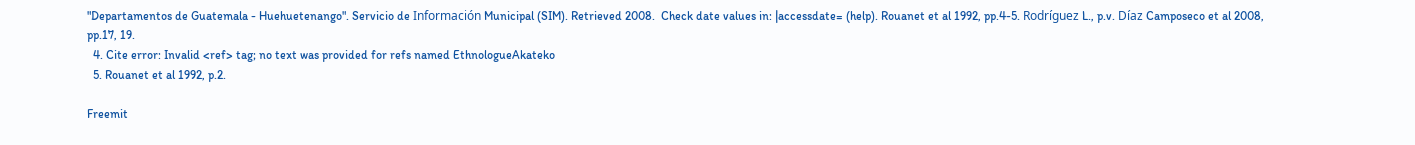"Departamentos de Guatemala - Huehuetenango". Servicio de Información Municipal (SIM). Retrieved 2008.  Check date values in: |accessdate= (help). Rouanet et al 1992, pp.4-5. Rodríguez L., p.v. Díaz Camposeco et al 2008, pp.17, 19.
  4. Cite error: Invalid <ref> tag; no text was provided for refs named EthnologueAkateko
  5. Rouanet et al 1992, p.2.

Freemit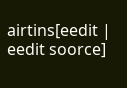airtins[eedit | eedit soorce]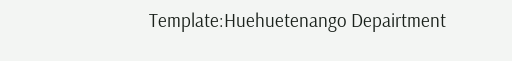Template:Huehuetenango Depairtment